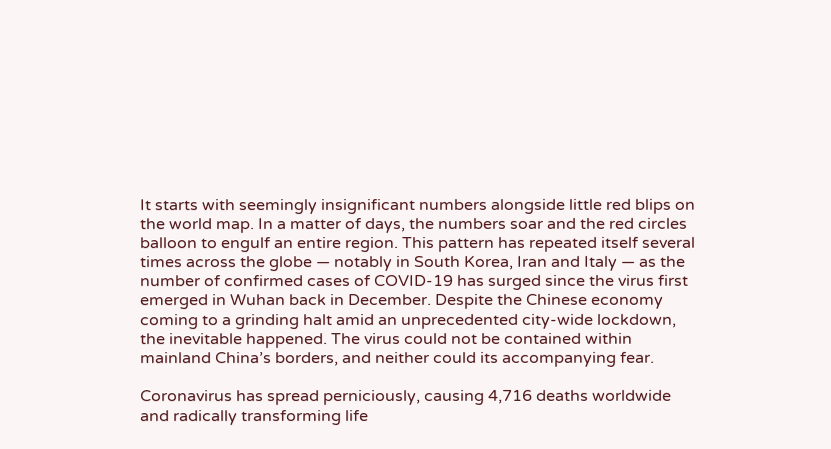It starts with seemingly insignificant numbers alongside little red blips on the world map. In a matter of days, the numbers soar and the red circles balloon to engulf an entire region. This pattern has repeated itself several times across the globe — notably in South Korea, Iran and Italy — as the number of confirmed cases of COVID-19 has surged since the virus first emerged in Wuhan back in December. Despite the Chinese economy coming to a grinding halt amid an unprecedented city-wide lockdown, the inevitable happened. The virus could not be contained within mainland China’s borders, and neither could its accompanying fear.

Coronavirus has spread perniciously, causing 4,716 deaths worldwide and radically transforming life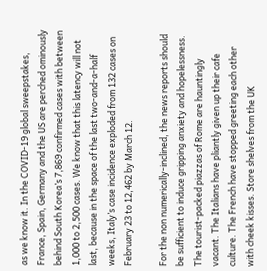as we know it. In the COVID-19 global sweepstakes, France, Spain, Germany and the US are perched ominously behind South Korea’s 7,869 confirmed cases with between 1,000 to 2,500 cases. We know that this latency will not last, because in the space of the last two-and-a-half weeks, Italy’s case incidence exploded from 132 cases on February 23 to 12,462 by March 12.

For the non numerically-inclined, the news reports should be sufficient to induce gripping anxiety and hopelessness. The tourist-packed piazzas of Rome are hauntingly vacant. The Italians have pliantly given up their cafe culture. The French have stopped greeting each other with cheek kisses. Store shelves from the UK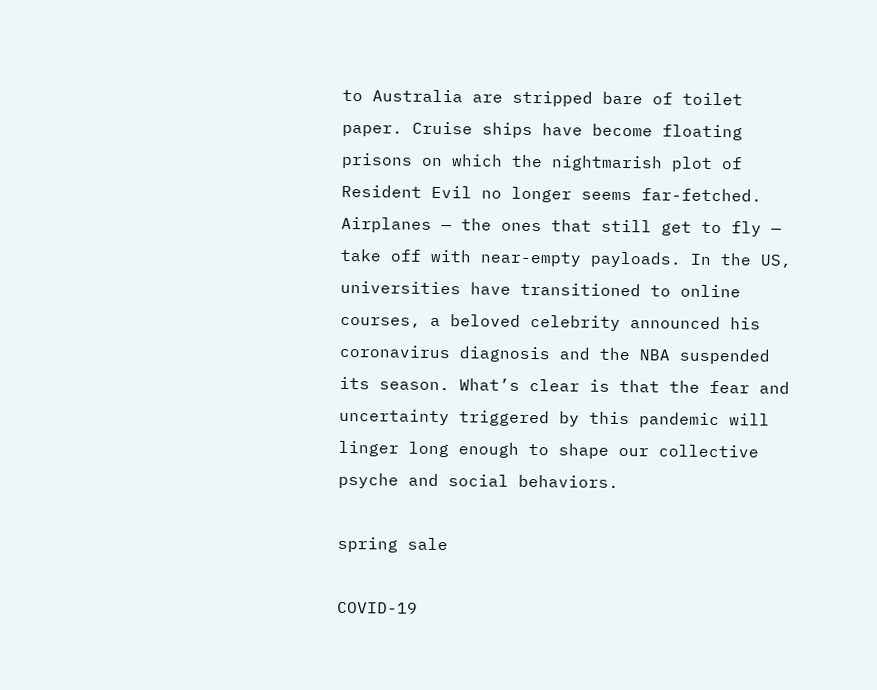to Australia are stripped bare of toilet paper. Cruise ships have become floating prisons on which the nightmarish plot of Resident Evil no longer seems far-fetched. Airplanes — the ones that still get to fly — take off with near-empty payloads. In the US, universities have transitioned to online courses, a beloved celebrity announced his coronavirus diagnosis and the NBA suspended its season. What’s clear is that the fear and uncertainty triggered by this pandemic will linger long enough to shape our collective psyche and social behaviors.

spring sale

COVID-19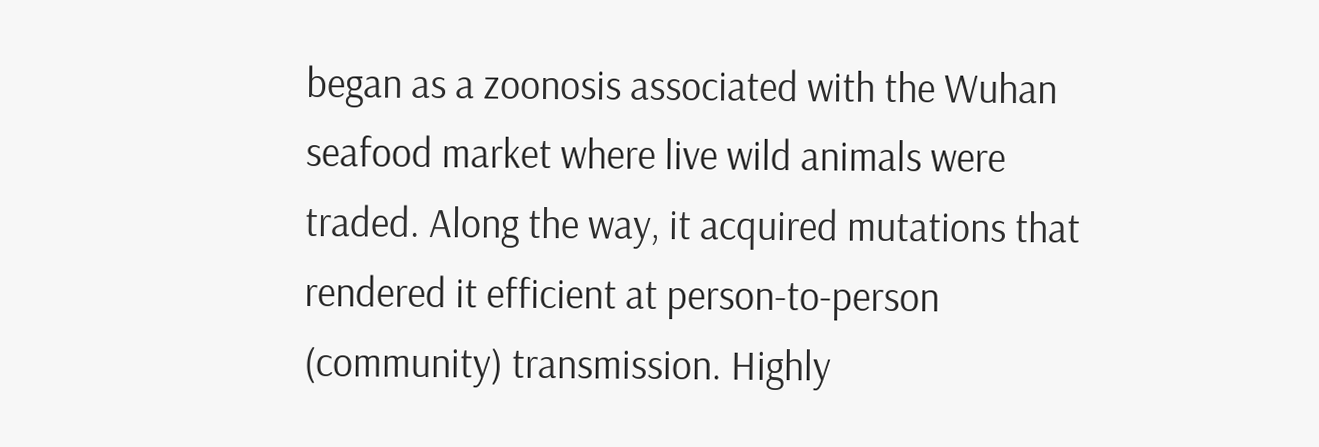began as a zoonosis associated with the Wuhan seafood market where live wild animals were traded. Along the way, it acquired mutations that rendered it efficient at person-to-person (community) transmission. Highly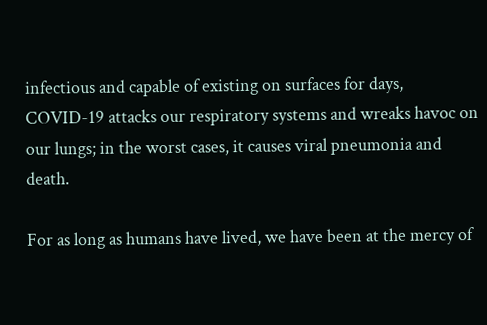infectious and capable of existing on surfaces for days, COVID-19 attacks our respiratory systems and wreaks havoc on our lungs; in the worst cases, it causes viral pneumonia and death.

For as long as humans have lived, we have been at the mercy of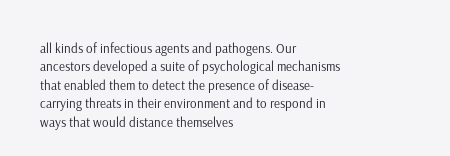all kinds of infectious agents and pathogens. Our ancestors developed a suite of psychological mechanisms that enabled them to detect the presence of disease-carrying threats in their environment and to respond in ways that would distance themselves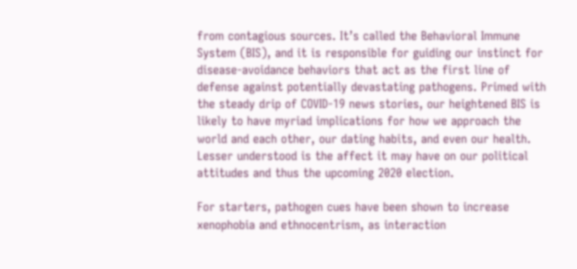from contagious sources. It’s called the Behavioral Immune System (BIS), and it is responsible for guiding our instinct for disease-avoidance behaviors that act as the first line of defense against potentially devastating pathogens. Primed with the steady drip of COVID-19 news stories, our heightened BIS is likely to have myriad implications for how we approach the world and each other, our dating habits, and even our health. Lesser understood is the affect it may have on our political attitudes and thus the upcoming 2020 election.

For starters, pathogen cues have been shown to increase xenophobia and ethnocentrism, as interaction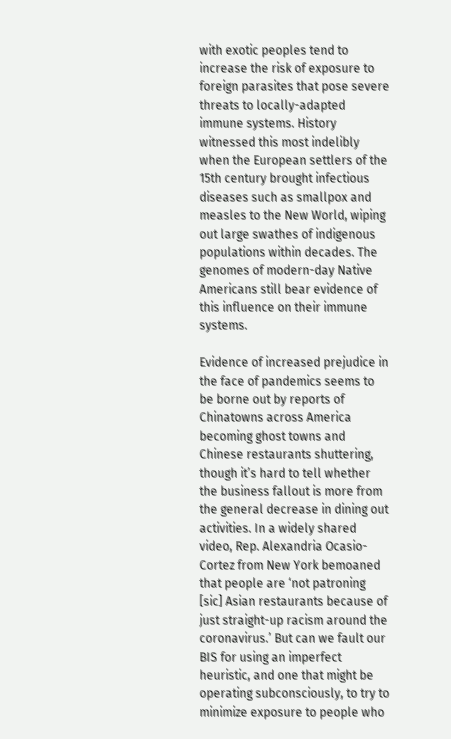with exotic peoples tend to increase the risk of exposure to foreign parasites that pose severe threats to locally-adapted immune systems. History witnessed this most indelibly when the European settlers of the 15th century brought infectious diseases such as smallpox and measles to the New World, wiping out large swathes of indigenous populations within decades. The genomes of modern-day Native Americans still bear evidence of this influence on their immune systems.

Evidence of increased prejudice in the face of pandemics seems to be borne out by reports of Chinatowns across America becoming ghost towns and Chinese restaurants shuttering, though it’s hard to tell whether the business fallout is more from the general decrease in dining out activities. In a widely shared video, Rep. Alexandria Ocasio-Cortez from New York bemoaned that people are ‘not patroning [sic] Asian restaurants because of just straight-up racism around the coronavirus.’ But can we fault our BIS for using an imperfect heuristic, and one that might be operating subconsciously, to try to minimize exposure to people who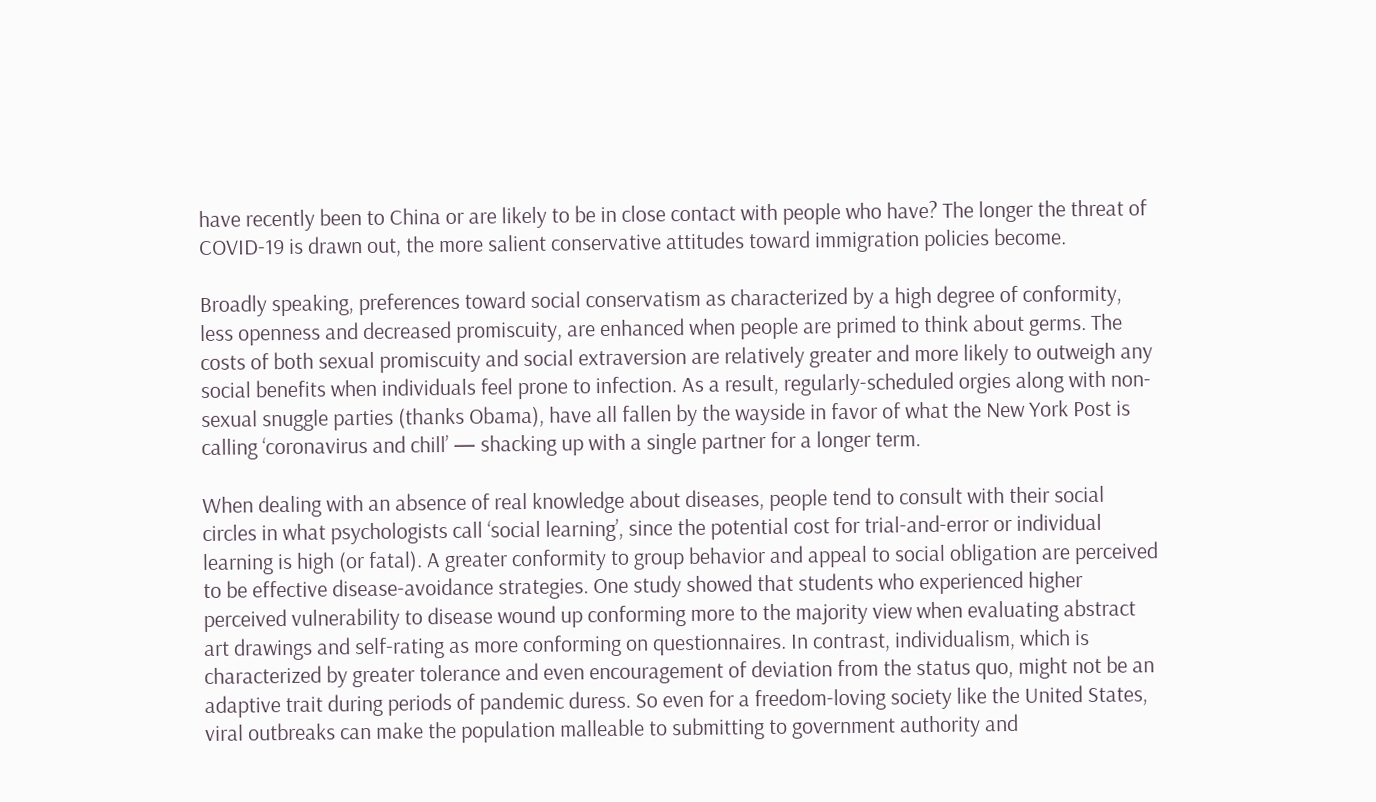have recently been to China or are likely to be in close contact with people who have? The longer the threat of COVID-19 is drawn out, the more salient conservative attitudes toward immigration policies become.

Broadly speaking, preferences toward social conservatism as characterized by a high degree of conformity, less openness and decreased promiscuity, are enhanced when people are primed to think about germs. The costs of both sexual promiscuity and social extraversion are relatively greater and more likely to outweigh any social benefits when individuals feel prone to infection. As a result, regularly-scheduled orgies along with non-sexual snuggle parties (thanks Obama), have all fallen by the wayside in favor of what the New York Post is calling ‘coronavirus and chill’ — shacking up with a single partner for a longer term.

When dealing with an absence of real knowledge about diseases, people tend to consult with their social circles in what psychologists call ‘social learning’, since the potential cost for trial-and-error or individual learning is high (or fatal). A greater conformity to group behavior and appeal to social obligation are perceived to be effective disease-avoidance strategies. One study showed that students who experienced higher perceived vulnerability to disease wound up conforming more to the majority view when evaluating abstract art drawings and self-rating as more conforming on questionnaires. In contrast, individualism, which is characterized by greater tolerance and even encouragement of deviation from the status quo, might not be an adaptive trait during periods of pandemic duress. So even for a freedom-loving society like the United States, viral outbreaks can make the population malleable to submitting to government authority and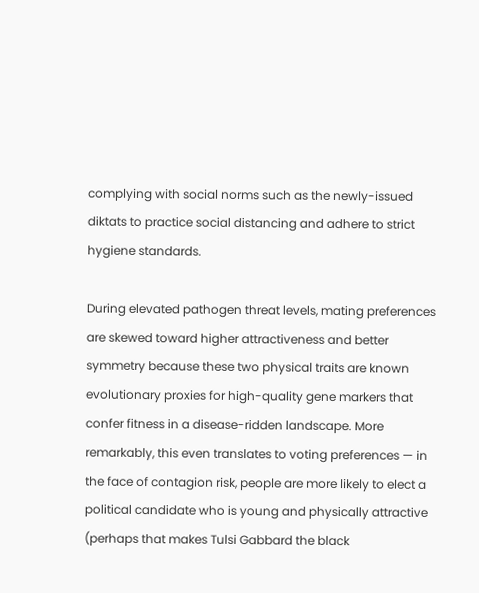complying with social norms such as the newly-issued diktats to practice social distancing and adhere to strict hygiene standards.

During elevated pathogen threat levels, mating preferences are skewed toward higher attractiveness and better symmetry because these two physical traits are known evolutionary proxies for high-quality gene markers that confer fitness in a disease-ridden landscape. More remarkably, this even translates to voting preferences — in the face of contagion risk, people are more likely to elect a political candidate who is young and physically attractive (perhaps that makes Tulsi Gabbard the black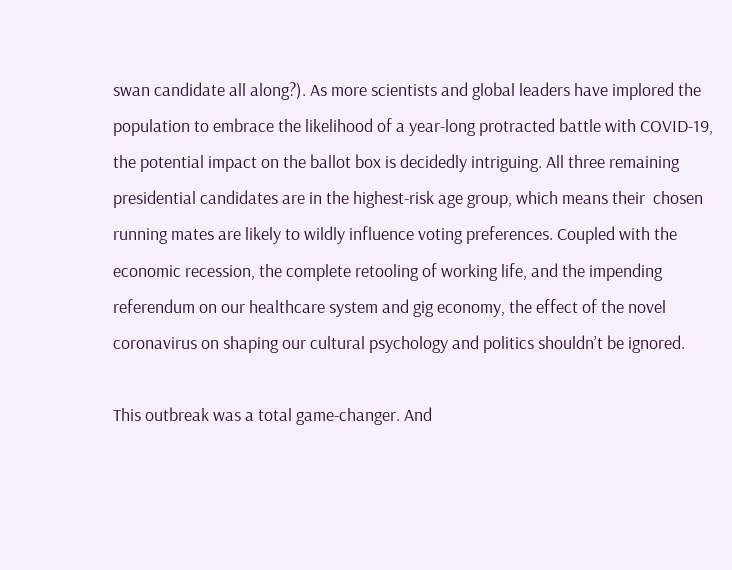swan candidate all along?). As more scientists and global leaders have implored the population to embrace the likelihood of a year-long protracted battle with COVID-19, the potential impact on the ballot box is decidedly intriguing. All three remaining presidential candidates are in the highest-risk age group, which means their  chosen running mates are likely to wildly influence voting preferences. Coupled with the economic recession, the complete retooling of working life, and the impending referendum on our healthcare system and gig economy, the effect of the novel coronavirus on shaping our cultural psychology and politics shouldn’t be ignored.

This outbreak was a total game-changer. And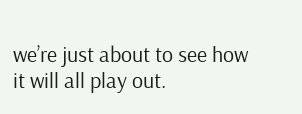we’re just about to see how it will all play out.